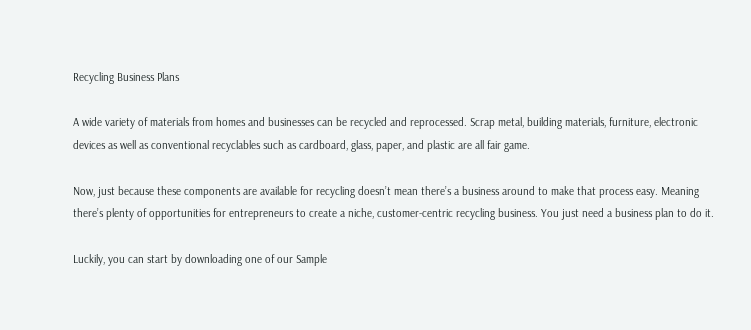Recycling Business Plans

A wide variety of materials from homes and businesses can be recycled and reprocessed. Scrap metal, building materials, furniture, electronic devices as well as conventional recyclables such as cardboard, glass, paper, and plastic are all fair game.

Now, just because these components are available for recycling doesn’t mean there’s a business around to make that process easy. Meaning there’s plenty of opportunities for entrepreneurs to create a niche, customer-centric recycling business. You just need a business plan to do it.

Luckily, you can start by downloading one of our Sample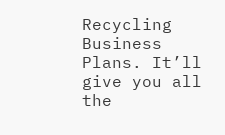Recycling Business Plans. It’ll give you all the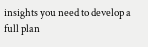insights you need to develop a full plan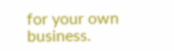for your own business.